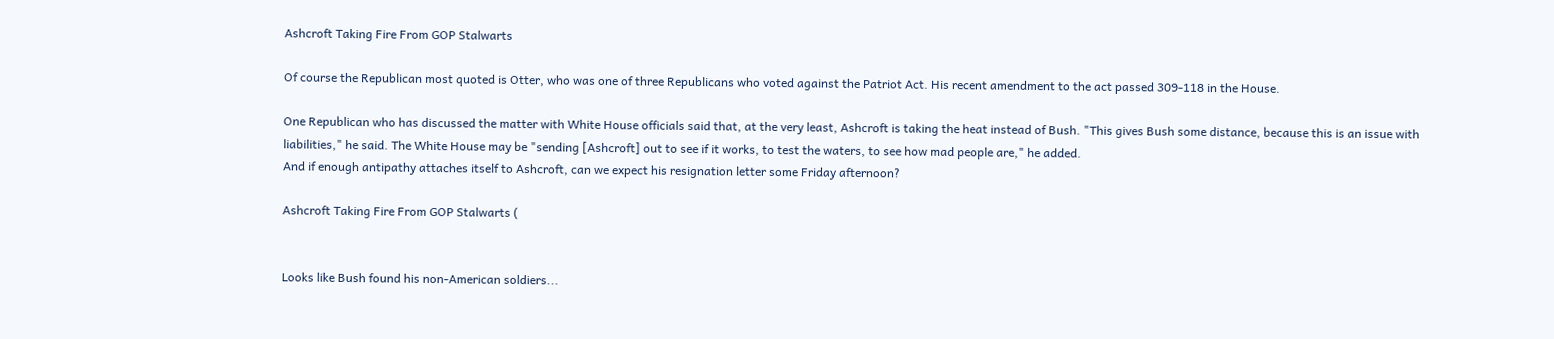Ashcroft Taking Fire From GOP Stalwarts

Of course the Republican most quoted is Otter, who was one of three Republicans who voted against the Patriot Act. His recent amendment to the act passed 309-118 in the House.

One Republican who has discussed the matter with White House officials said that, at the very least, Ashcroft is taking the heat instead of Bush. "This gives Bush some distance, because this is an issue with liabilities," he said. The White House may be "sending [Ashcroft] out to see if it works, to test the waters, to see how mad people are," he added.
And if enough antipathy attaches itself to Ashcroft, can we expect his resignation letter some Friday afternoon?

Ashcroft Taking Fire From GOP Stalwarts (


Looks like Bush found his non-American soldiers...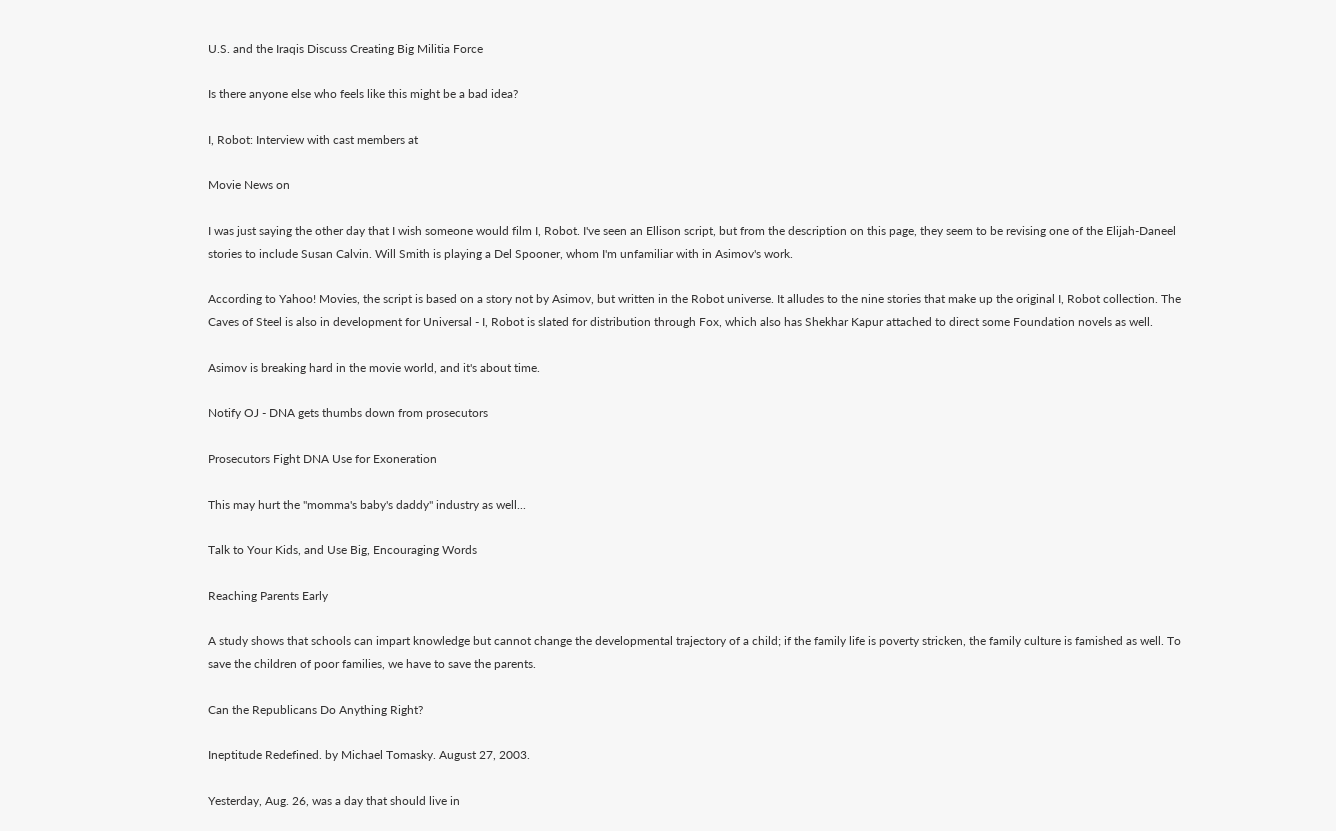U.S. and the Iraqis Discuss Creating Big Militia Force

Is there anyone else who feels like this might be a bad idea?

I, Robot: Interview with cast members at

Movie News on

I was just saying the other day that I wish someone would film I, Robot. I've seen an Ellison script, but from the description on this page, they seem to be revising one of the Elijah-Daneel stories to include Susan Calvin. Will Smith is playing a Del Spooner, whom I'm unfamiliar with in Asimov's work.

According to Yahoo! Movies, the script is based on a story not by Asimov, but written in the Robot universe. It alludes to the nine stories that make up the original I, Robot collection. The Caves of Steel is also in development for Universal - I, Robot is slated for distribution through Fox, which also has Shekhar Kapur attached to direct some Foundation novels as well.

Asimov is breaking hard in the movie world, and it's about time.

Notify OJ - DNA gets thumbs down from prosecutors

Prosecutors Fight DNA Use for Exoneration

This may hurt the "momma's baby's daddy" industry as well...

Talk to Your Kids, and Use Big, Encouraging Words

Reaching Parents Early

A study shows that schools can impart knowledge but cannot change the developmental trajectory of a child; if the family life is poverty stricken, the family culture is famished as well. To save the children of poor families, we have to save the parents.

Can the Republicans Do Anything Right?

Ineptitude Redefined. by Michael Tomasky. August 27, 2003.

Yesterday, Aug. 26, was a day that should live in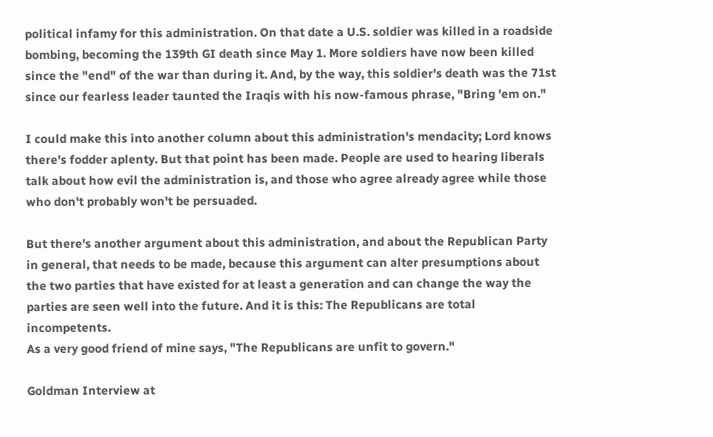political infamy for this administration. On that date a U.S. soldier was killed in a roadside bombing, becoming the 139th GI death since May 1. More soldiers have now been killed since the "end" of the war than during it. And, by the way, this soldier's death was the 71st since our fearless leader taunted the Iraqis with his now-famous phrase, "Bring 'em on."

I could make this into another column about this administration's mendacity; Lord knows there's fodder aplenty. But that point has been made. People are used to hearing liberals talk about how evil the administration is, and those who agree already agree while those who don't probably won't be persuaded.

But there's another argument about this administration, and about the Republican Party in general, that needs to be made, because this argument can alter presumptions about the two parties that have existed for at least a generation and can change the way the parties are seen well into the future. And it is this: The Republicans are total incompetents.
As a very good friend of mine says, "The Republicans are unfit to govern."

Goldman Interview at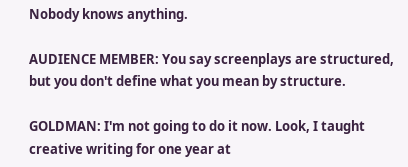Nobody knows anything.

AUDIENCE MEMBER: You say screenplays are structured, but you don't define what you mean by structure.

GOLDMAN: I'm not going to do it now. Look, I taught creative writing for one year at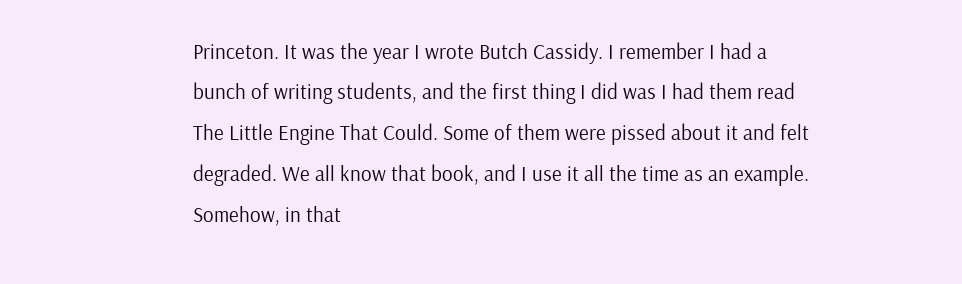Princeton. It was the year I wrote Butch Cassidy. I remember I had a bunch of writing students, and the first thing I did was I had them read The Little Engine That Could. Some of them were pissed about it and felt degraded. We all know that book, and I use it all the time as an example. Somehow, in that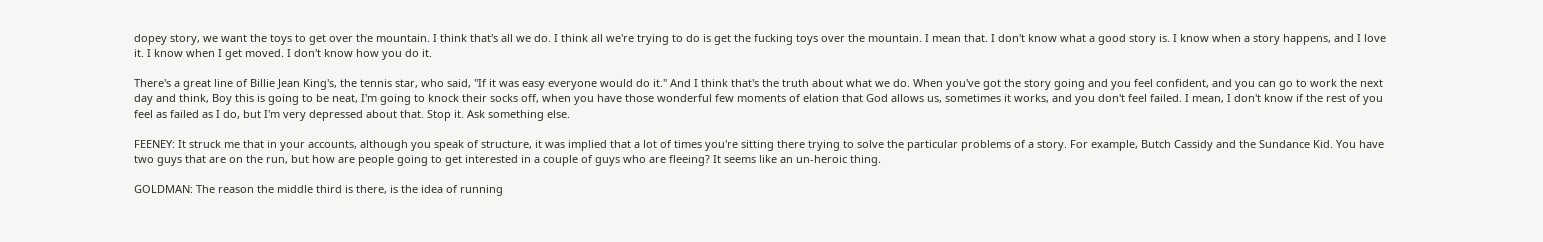dopey story, we want the toys to get over the mountain. I think that's all we do. I think all we're trying to do is get the fucking toys over the mountain. I mean that. I don't know what a good story is. I know when a story happens, and I love it. I know when I get moved. I don't know how you do it.

There's a great line of Billie Jean King's, the tennis star, who said, "If it was easy everyone would do it." And I think that's the truth about what we do. When you've got the story going and you feel confident, and you can go to work the next day and think, Boy this is going to be neat, I'm going to knock their socks off, when you have those wonderful few moments of elation that God allows us, sometimes it works, and you don't feel failed. I mean, I don't know if the rest of you feel as failed as I do, but I'm very depressed about that. Stop it. Ask something else.

FEENEY: It struck me that in your accounts, although you speak of structure, it was implied that a lot of times you're sitting there trying to solve the particular problems of a story. For example, Butch Cassidy and the Sundance Kid. You have two guys that are on the run, but how are people going to get interested in a couple of guys who are fleeing? It seems like an un-heroic thing.

GOLDMAN: The reason the middle third is there, is the idea of running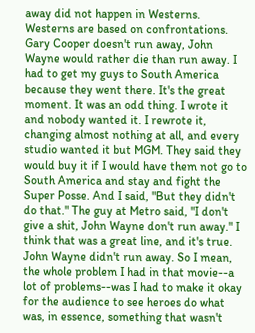away did not happen in Westerns. Westerns are based on confrontations. Gary Cooper doesn't run away, John Wayne would rather die than run away. I had to get my guys to South America because they went there. It's the great moment. It was an odd thing. I wrote it and nobody wanted it. I rewrote it, changing almost nothing at all, and every studio wanted it but MGM. They said they would buy it if I would have them not go to South America and stay and fight the Super Posse. And I said, "But they didn't do that." The guy at Metro said, "I don't give a shit, John Wayne don't run away." I think that was a great line, and it's true. John Wayne didn't run away. So I mean, the whole problem I had in that movie--a lot of problems--was I had to make it okay for the audience to see heroes do what was, in essence, something that wasn't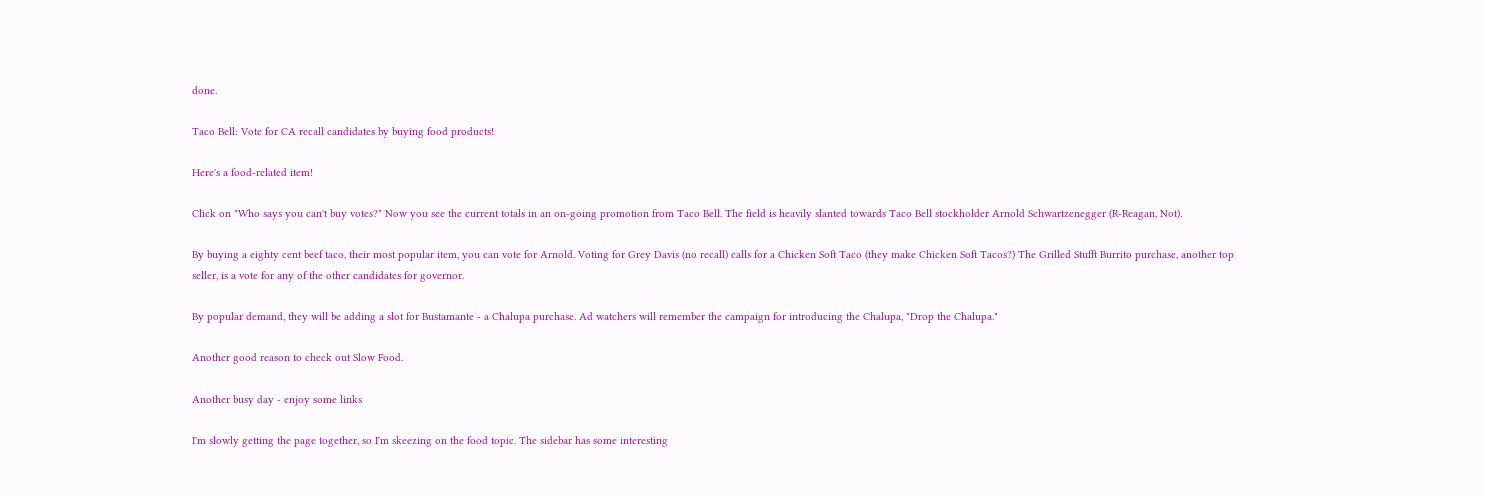done.

Taco Bell: Vote for CA recall candidates by buying food products!

Here's a food-related item!

Click on "Who says you can't buy votes?" Now you see the current totals in an on-going promotion from Taco Bell. The field is heavily slanted towards Taco Bell stockholder Arnold Schwartzenegger (R-Reagan, Not).

By buying a eighty cent beef taco, their most popular item, you can vote for Arnold. Voting for Grey Davis (no recall) calls for a Chicken Soft Taco (they make Chicken Soft Tacos?) The Grilled Stufft Burrito purchase, another top seller, is a vote for any of the other candidates for governor.

By popular demand, they will be adding a slot for Bustamante - a Chalupa purchase. Ad watchers will remember the campaign for introducing the Chalupa, "Drop the Chalupa."

Another good reason to check out Slow Food.

Another busy day - enjoy some links

I'm slowly getting the page together, so I'm skeezing on the food topic. The sidebar has some interesting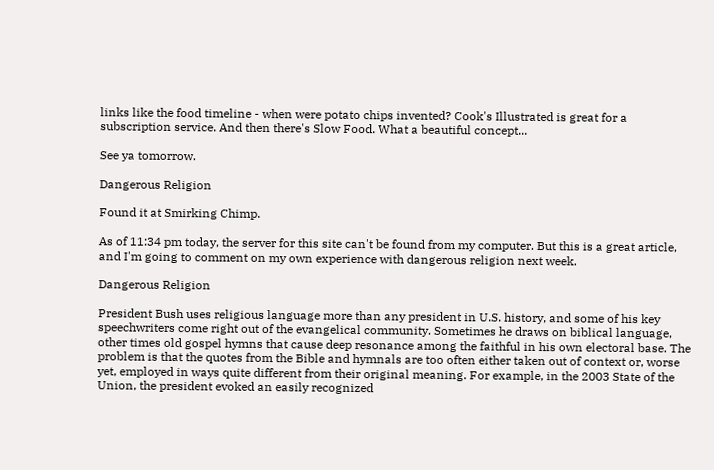links like the food timeline - when were potato chips invented? Cook's Illustrated is great for a subscription service. And then there's Slow Food. What a beautiful concept...

See ya tomorrow.

Dangerous Religion

Found it at Smirking Chimp.

As of 11:34 pm today, the server for this site can't be found from my computer. But this is a great article, and I'm going to comment on my own experience with dangerous religion next week.

Dangerous Religion

President Bush uses religious language more than any president in U.S. history, and some of his key speechwriters come right out of the evangelical community. Sometimes he draws on biblical language, other times old gospel hymns that cause deep resonance among the faithful in his own electoral base. The problem is that the quotes from the Bible and hymnals are too often either taken out of context or, worse yet, employed in ways quite different from their original meaning. For example, in the 2003 State of the Union, the president evoked an easily recognized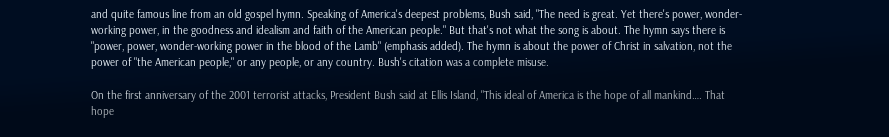and quite famous line from an old gospel hymn. Speaking of America's deepest problems, Bush said, "The need is great. Yet there's power, wonder-working power, in the goodness and idealism and faith of the American people." But that's not what the song is about. The hymn says there is "power, power, wonder-working power in the blood of the Lamb" (emphasis added). The hymn is about the power of Christ in salvation, not the power of "the American people," or any people, or any country. Bush's citation was a complete misuse.

On the first anniversary of the 2001 terrorist attacks, President Bush said at Ellis Island, "This ideal of America is the hope of all mankind…. That hope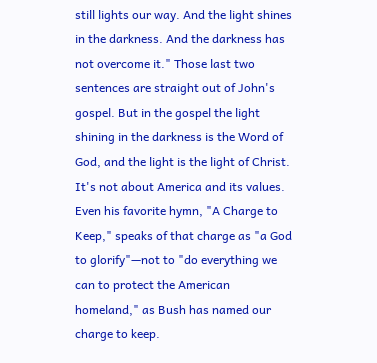still lights our way. And the light shines in the darkness. And the darkness has not overcome it." Those last two sentences are straight out of John's gospel. But in the gospel the light shining in the darkness is the Word of God, and the light is the light of Christ. It's not about America and its values. Even his favorite hymn, "A Charge to Keep," speaks of that charge as "a God to glorify"—not to "do everything we can to protect the American homeland," as Bush has named our charge to keep.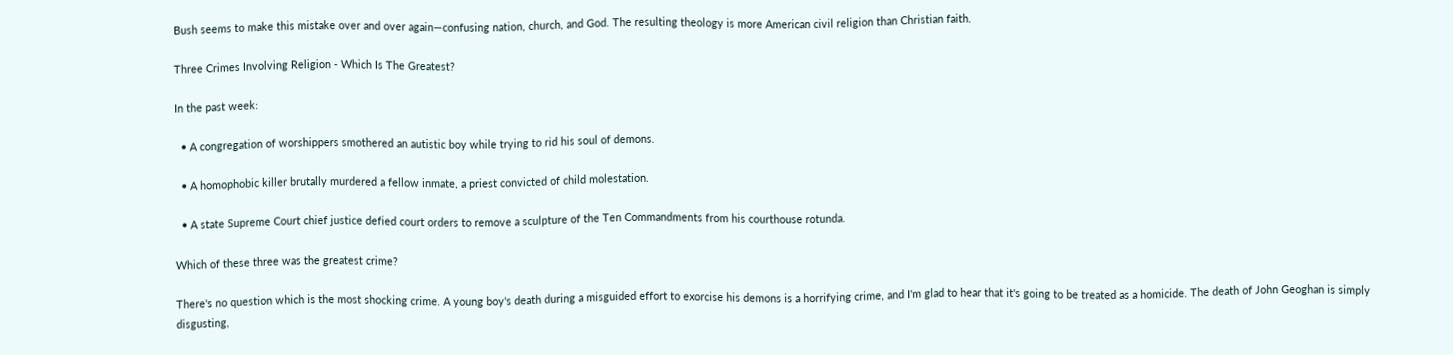Bush seems to make this mistake over and over again—confusing nation, church, and God. The resulting theology is more American civil religion than Christian faith.

Three Crimes Involving Religion - Which Is The Greatest?

In the past week:

  • A congregation of worshippers smothered an autistic boy while trying to rid his soul of demons.

  • A homophobic killer brutally murdered a fellow inmate, a priest convicted of child molestation.

  • A state Supreme Court chief justice defied court orders to remove a sculpture of the Ten Commandments from his courthouse rotunda.

Which of these three was the greatest crime?

There's no question which is the most shocking crime. A young boy's death during a misguided effort to exorcise his demons is a horrifying crime, and I'm glad to hear that it's going to be treated as a homicide. The death of John Geoghan is simply disgusting,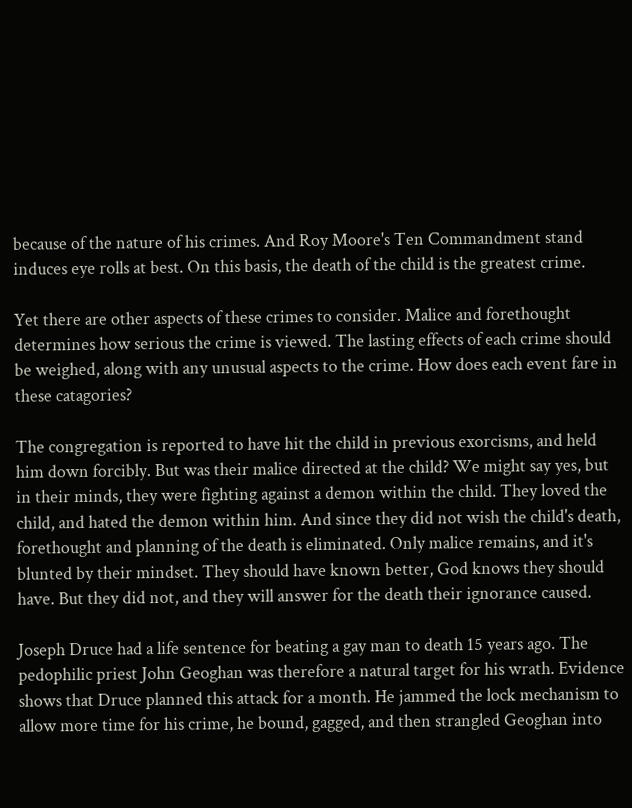because of the nature of his crimes. And Roy Moore's Ten Commandment stand induces eye rolls at best. On this basis, the death of the child is the greatest crime.

Yet there are other aspects of these crimes to consider. Malice and forethought determines how serious the crime is viewed. The lasting effects of each crime should be weighed, along with any unusual aspects to the crime. How does each event fare in these catagories?

The congregation is reported to have hit the child in previous exorcisms, and held him down forcibly. But was their malice directed at the child? We might say yes, but in their minds, they were fighting against a demon within the child. They loved the child, and hated the demon within him. And since they did not wish the child's death, forethought and planning of the death is eliminated. Only malice remains, and it's blunted by their mindset. They should have known better, God knows they should have. But they did not, and they will answer for the death their ignorance caused.

Joseph Druce had a life sentence for beating a gay man to death 15 years ago. The pedophilic priest John Geoghan was therefore a natural target for his wrath. Evidence shows that Druce planned this attack for a month. He jammed the lock mechanism to allow more time for his crime, he bound, gagged, and then strangled Geoghan into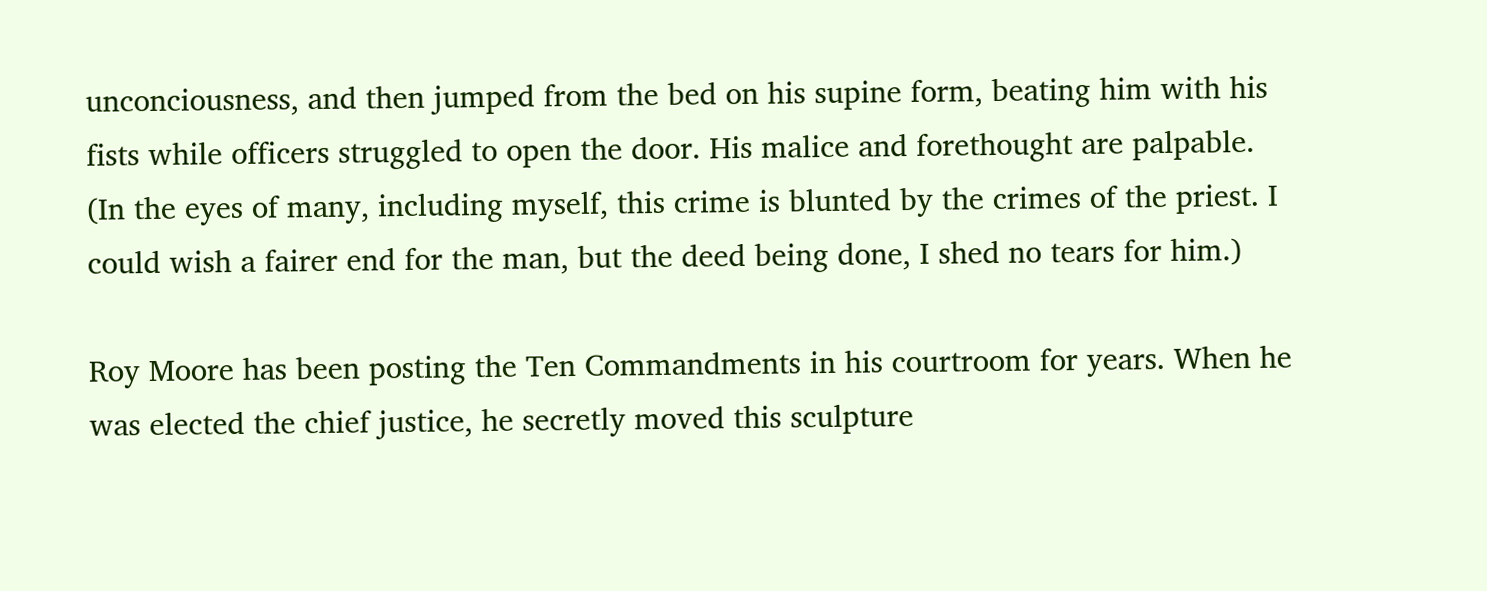unconciousness, and then jumped from the bed on his supine form, beating him with his fists while officers struggled to open the door. His malice and forethought are palpable. (In the eyes of many, including myself, this crime is blunted by the crimes of the priest. I could wish a fairer end for the man, but the deed being done, I shed no tears for him.)

Roy Moore has been posting the Ten Commandments in his courtroom for years. When he was elected the chief justice, he secretly moved this sculpture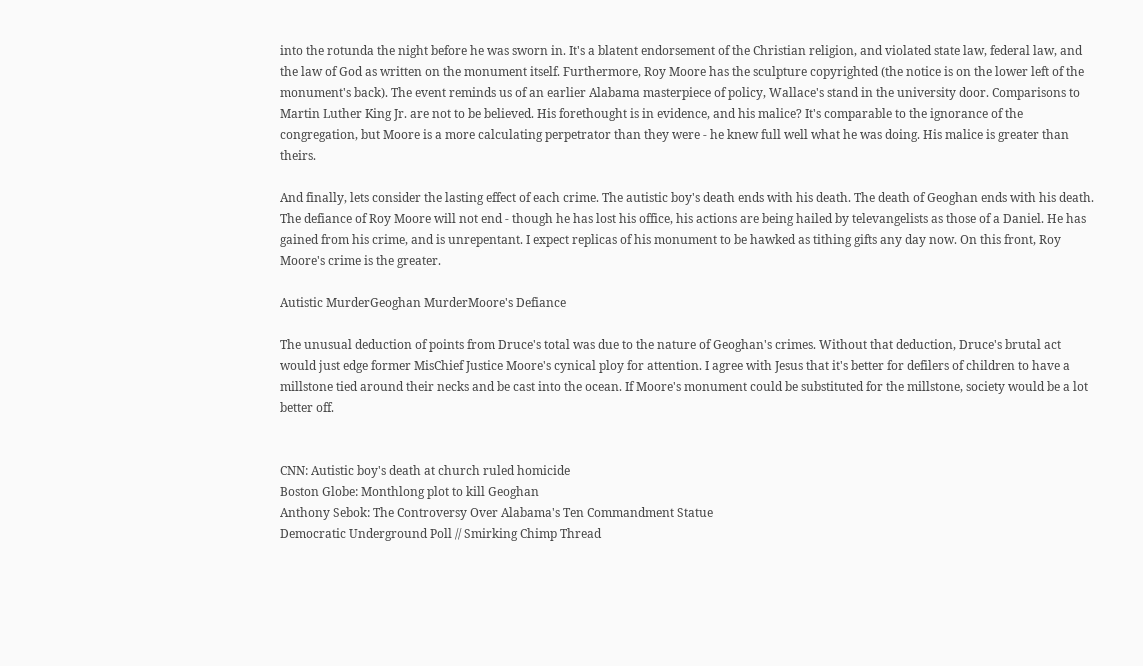into the rotunda the night before he was sworn in. It's a blatent endorsement of the Christian religion, and violated state law, federal law, and the law of God as written on the monument itself. Furthermore, Roy Moore has the sculpture copyrighted (the notice is on the lower left of the monument's back). The event reminds us of an earlier Alabama masterpiece of policy, Wallace's stand in the university door. Comparisons to Martin Luther King Jr. are not to be believed. His forethought is in evidence, and his malice? It's comparable to the ignorance of the congregation, but Moore is a more calculating perpetrator than they were - he knew full well what he was doing. His malice is greater than theirs.

And finally, lets consider the lasting effect of each crime. The autistic boy's death ends with his death. The death of Geoghan ends with his death. The defiance of Roy Moore will not end - though he has lost his office, his actions are being hailed by televangelists as those of a Daniel. He has gained from his crime, and is unrepentant. I expect replicas of his monument to be hawked as tithing gifts any day now. On this front, Roy Moore's crime is the greater.

Autistic MurderGeoghan MurderMoore's Defiance

The unusual deduction of points from Druce's total was due to the nature of Geoghan's crimes. Without that deduction, Druce's brutal act would just edge former MisChief Justice Moore's cynical ploy for attention. I agree with Jesus that it's better for defilers of children to have a millstone tied around their necks and be cast into the ocean. If Moore's monument could be substituted for the millstone, society would be a lot better off.


CNN: Autistic boy's death at church ruled homicide
Boston Globe: Monthlong plot to kill Geoghan
Anthony Sebok: The Controversy Over Alabama's Ten Commandment Statue
Democratic Underground Poll // Smirking Chimp Thread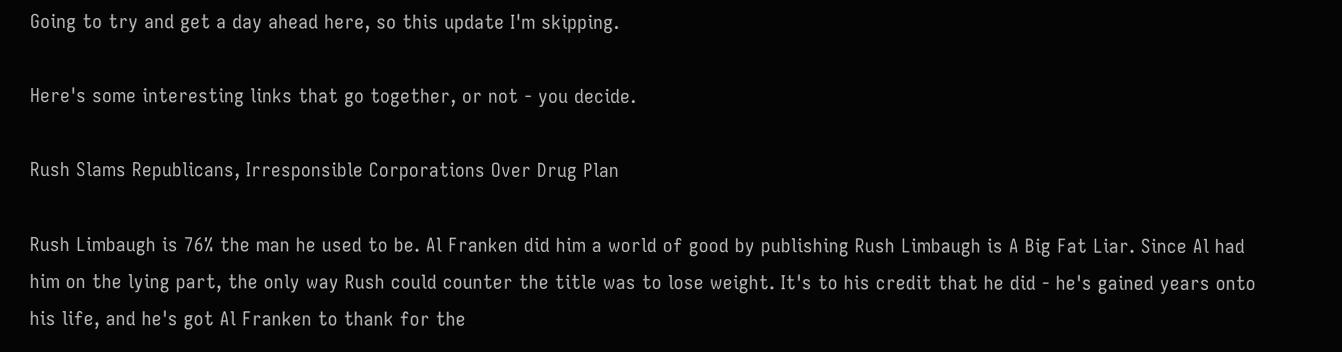Going to try and get a day ahead here, so this update I'm skipping.

Here's some interesting links that go together, or not - you decide.

Rush Slams Republicans, Irresponsible Corporations Over Drug Plan

Rush Limbaugh is 76% the man he used to be. Al Franken did him a world of good by publishing Rush Limbaugh is A Big Fat Liar. Since Al had him on the lying part, the only way Rush could counter the title was to lose weight. It's to his credit that he did - he's gained years onto his life, and he's got Al Franken to thank for the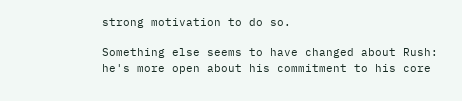strong motivation to do so.

Something else seems to have changed about Rush: he's more open about his commitment to his core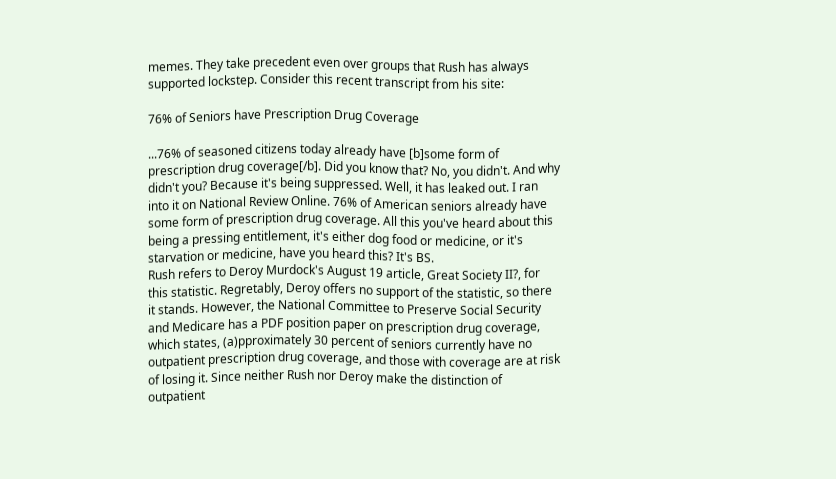memes. They take precedent even over groups that Rush has always supported lockstep. Consider this recent transcript from his site:

76% of Seniors have Prescription Drug Coverage

...76% of seasoned citizens today already have [b]some form of prescription drug coverage[/b]. Did you know that? No, you didn't. And why didn't you? Because it's being suppressed. Well, it has leaked out. I ran into it on National Review Online. 76% of American seniors already have some form of prescription drug coverage. All this you've heard about this being a pressing entitlement, it's either dog food or medicine, or it's starvation or medicine, have you heard this? It's BS.
Rush refers to Deroy Murdock's August 19 article, Great Society II?, for this statistic. Regretably, Deroy offers no support of the statistic, so there it stands. However, the National Committee to Preserve Social Security and Medicare has a PDF position paper on prescription drug coverage, which states, (a)pproximately 30 percent of seniors currently have no outpatient prescription drug coverage, and those with coverage are at risk of losing it. Since neither Rush nor Deroy make the distinction of outpatient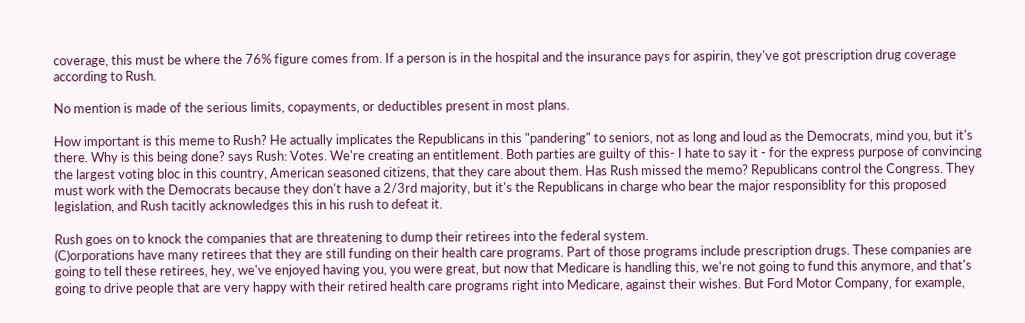coverage, this must be where the 76% figure comes from. If a person is in the hospital and the insurance pays for aspirin, they've got prescription drug coverage according to Rush.

No mention is made of the serious limits, copayments, or deductibles present in most plans.

How important is this meme to Rush? He actually implicates the Republicans in this "pandering" to seniors, not as long and loud as the Democrats, mind you, but it's there. Why is this being done? says Rush: Votes. We're creating an entitlement. Both parties are guilty of this- I hate to say it - for the express purpose of convincing the largest voting bloc in this country, American seasoned citizens, that they care about them. Has Rush missed the memo? Republicans control the Congress. They must work with the Democrats because they don't have a 2/3rd majority, but it's the Republicans in charge who bear the major responsiblity for this proposed legislation, and Rush tacitly acknowledges this in his rush to defeat it.

Rush goes on to knock the companies that are threatening to dump their retirees into the federal system.
(C)orporations have many retirees that they are still funding on their health care programs. Part of those programs include prescription drugs. These companies are going to tell these retirees, hey, we've enjoyed having you, you were great, but now that Medicare is handling this, we're not going to fund this anymore, and that's going to drive people that are very happy with their retired health care programs right into Medicare, against their wishes. But Ford Motor Company, for example,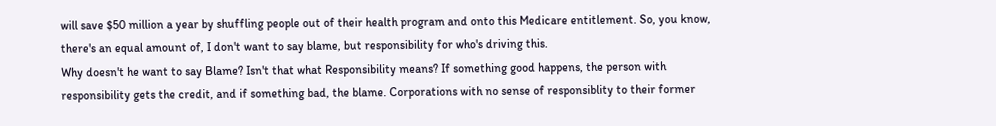will save $50 million a year by shuffling people out of their health program and onto this Medicare entitlement. So, you know, there's an equal amount of, I don't want to say blame, but responsibility for who's driving this.
Why doesn't he want to say Blame? Isn't that what Responsibility means? If something good happens, the person with responsibility gets the credit, and if something bad, the blame. Corporations with no sense of responsiblity to their former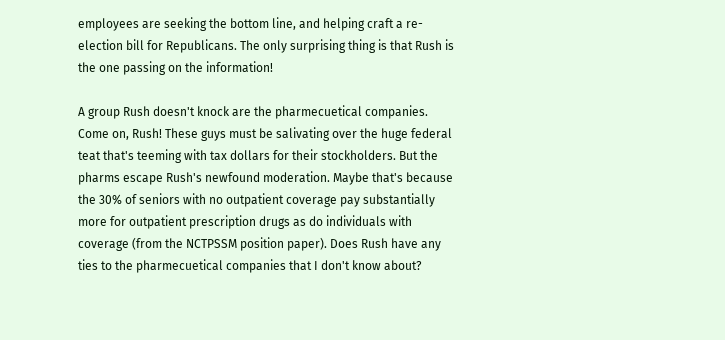employees are seeking the bottom line, and helping craft a re-election bill for Republicans. The only surprising thing is that Rush is the one passing on the information!

A group Rush doesn't knock are the pharmecuetical companies. Come on, Rush! These guys must be salivating over the huge federal teat that's teeming with tax dollars for their stockholders. But the pharms escape Rush's newfound moderation. Maybe that's because the 30% of seniors with no outpatient coverage pay substantially more for outpatient prescription drugs as do individuals with coverage (from the NCTPSSM position paper). Does Rush have any ties to the pharmecuetical companies that I don't know about?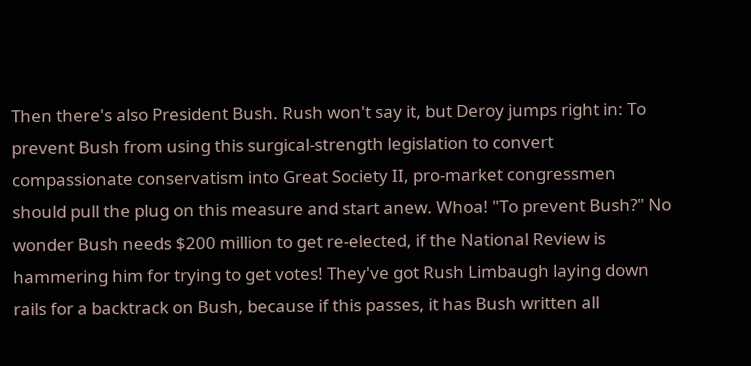Then there's also President Bush. Rush won't say it, but Deroy jumps right in: To prevent Bush from using this surgical-strength legislation to convert compassionate conservatism into Great Society II, pro-market congressmen should pull the plug on this measure and start anew. Whoa! "To prevent Bush?" No wonder Bush needs $200 million to get re-elected, if the National Review is hammering him for trying to get votes! They've got Rush Limbaugh laying down rails for a backtrack on Bush, because if this passes, it has Bush written all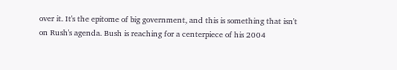over it. It's the epitome of big government, and this is something that isn't on Rush's agenda. Bush is reaching for a centerpiece of his 2004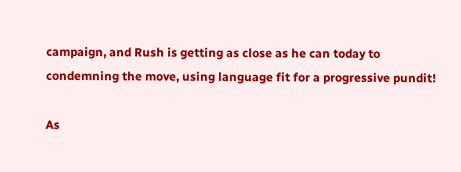campaign, and Rush is getting as close as he can today to condemning the move, using language fit for a progressive pundit!

As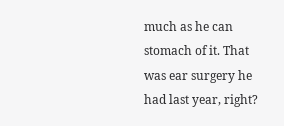much as he can stomach of it. That was ear surgery he had last year, right?